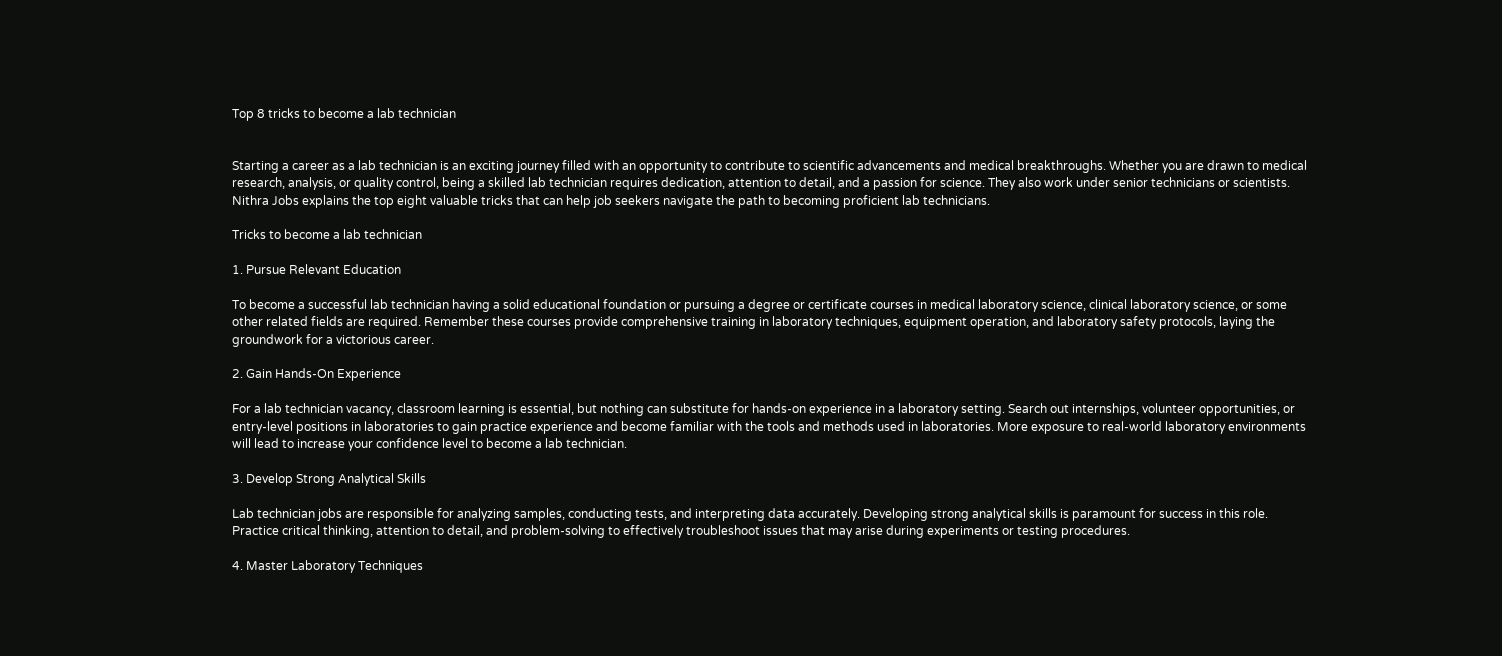Top 8 tricks to become a lab technician


Starting a career as a lab technician is an exciting journey filled with an opportunity to contribute to scientific advancements and medical breakthroughs. Whether you are drawn to medical research, analysis, or quality control, being a skilled lab technician requires dedication, attention to detail, and a passion for science. They also work under senior technicians or scientists. Nithra Jobs explains the top eight valuable tricks that can help job seekers navigate the path to becoming proficient lab technicians.

Tricks to become a lab technician

1. Pursue Relevant Education

To become a successful lab technician having a solid educational foundation or pursuing a degree or certificate courses in medical laboratory science, clinical laboratory science, or some other related fields are required. Remember these courses provide comprehensive training in laboratory techniques, equipment operation, and laboratory safety protocols, laying the groundwork for a victorious career.

2. Gain Hands-On Experience

For a lab technician vacancy, classroom learning is essential, but nothing can substitute for hands-on experience in a laboratory setting. Search out internships, volunteer opportunities, or entry-level positions in laboratories to gain practice experience and become familiar with the tools and methods used in laboratories. More exposure to real-world laboratory environments will lead to increase your confidence level to become a lab technician.

3. Develop Strong Analytical Skills

Lab technician jobs are responsible for analyzing samples, conducting tests, and interpreting data accurately. Developing strong analytical skills is paramount for success in this role. Practice critical thinking, attention to detail, and problem-solving to effectively troubleshoot issues that may arise during experiments or testing procedures.

4. Master Laboratory Techniques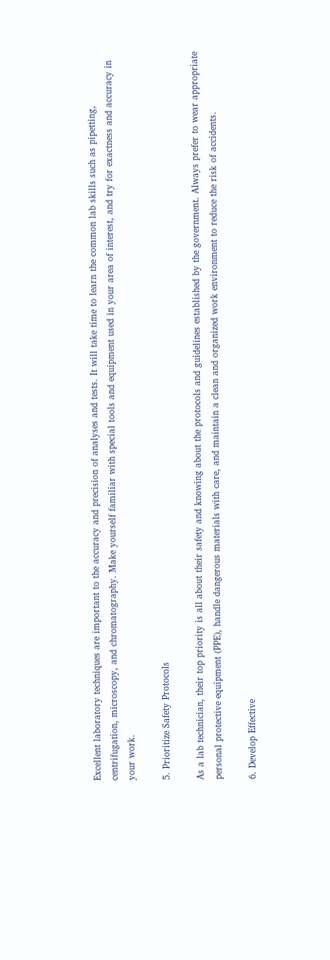Excellent laboratory techniques are important to the accuracy and precision of analyses and tests. It will take time to learn the common lab skills such as pipetting, centrifugation, microscopy, and chromatography. Make yourself familiar with special tools and equipment used in your area of interest, and try for exactness and accuracy in your work.

5. Prioritize Safety Protocols

As a lab technician, their top priority is all about their safety and knowing about the protocols and guidelines established by the government. Always prefer to wear appropriate personal protective equipment (PPE), handle dangerous materials with care, and maintain a clean and organized work environment to reduce the risk of accidents.

6. Develop Effective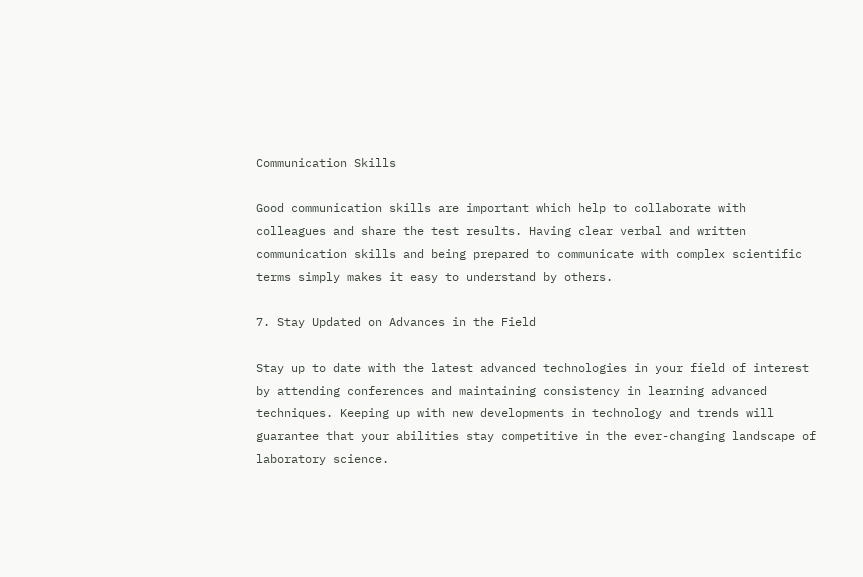Communication Skills

Good communication skills are important which help to collaborate with colleagues and share the test results. Having clear verbal and written communication skills and being prepared to communicate with complex scientific terms simply makes it easy to understand by others.

7. Stay Updated on Advances in the Field

Stay up to date with the latest advanced technologies in your field of interest by attending conferences and maintaining consistency in learning advanced techniques. Keeping up with new developments in technology and trends will guarantee that your abilities stay competitive in the ever-changing landscape of laboratory science.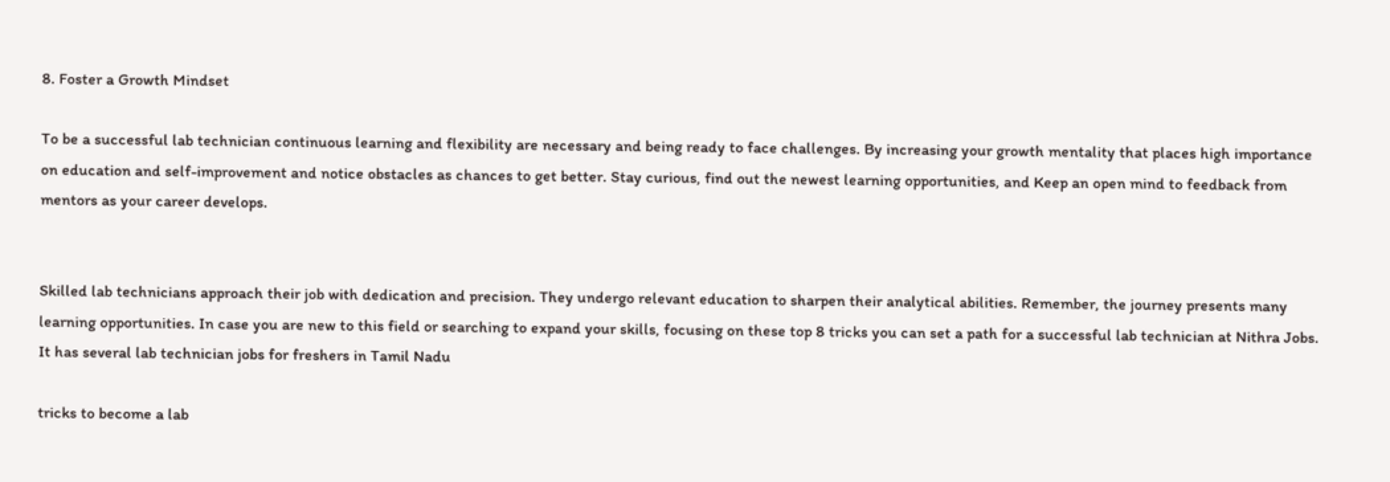8. Foster a Growth Mindset

To be a successful lab technician continuous learning and flexibility are necessary and being ready to face challenges. By increasing your growth mentality that places high importance on education and self-improvement and notice obstacles as chances to get better. Stay curious, find out the newest learning opportunities, and Keep an open mind to feedback from mentors as your career develops.


Skilled lab technicians approach their job with dedication and precision. They undergo relevant education to sharpen their analytical abilities. Remember, the journey presents many learning opportunities. In case you are new to this field or searching to expand your skills, focusing on these top 8 tricks you can set a path for a successful lab technician at Nithra Jobs. It has several lab technician jobs for freshers in Tamil Nadu

tricks to become a lab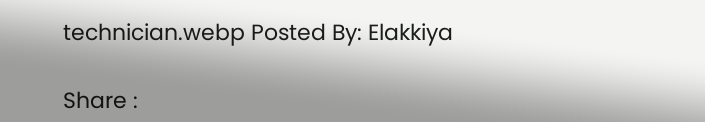technician.webp Posted By: Elakkiya

Share :